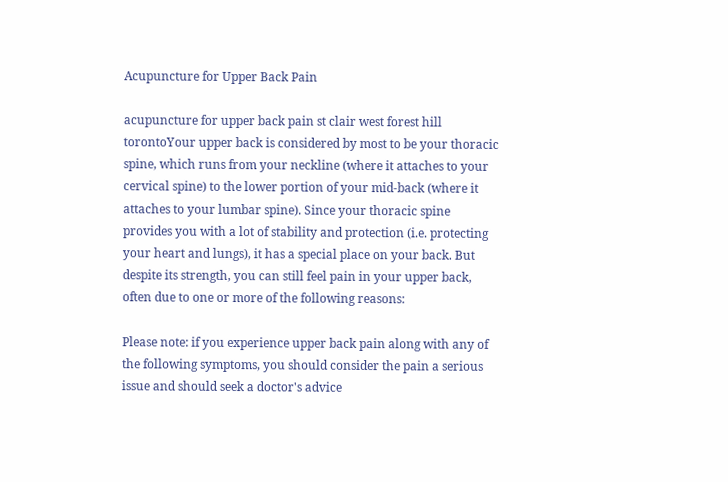Acupuncture for Upper Back Pain

acupuncture for upper back pain st clair west forest hill torontoYour upper back is considered by most to be your thoracic spine, which runs from your neckline (where it attaches to your cervical spine) to the lower portion of your mid-back (where it attaches to your lumbar spine). Since your thoracic spine provides you with a lot of stability and protection (i.e. protecting your heart and lungs), it has a special place on your back. But despite its strength, you can still feel pain in your upper back, often due to one or more of the following reasons:

Please note: if you experience upper back pain along with any of the following symptoms, you should consider the pain a serious issue and should seek a doctor's advice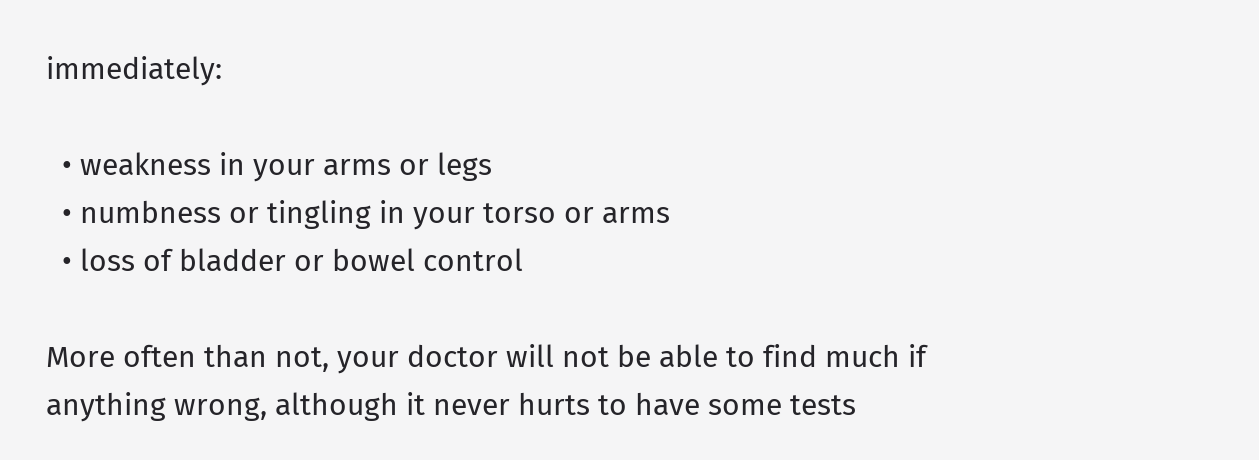immediately:

  • weakness in your arms or legs
  • numbness or tingling in your torso or arms
  • loss of bladder or bowel control

More often than not, your doctor will not be able to find much if anything wrong, although it never hurts to have some tests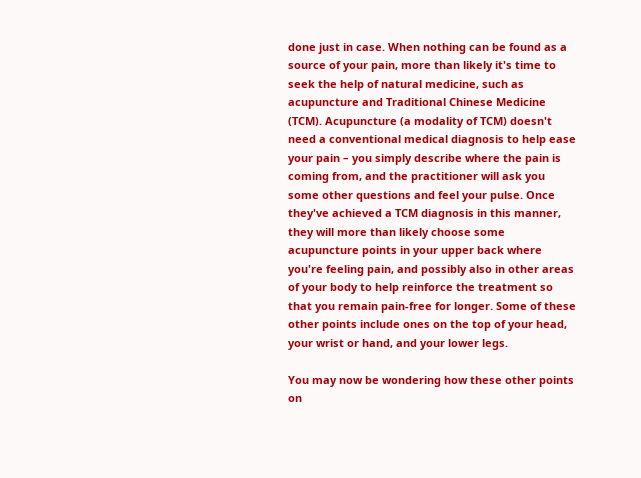done just in case. When nothing can be found as a source of your pain, more than likely it's time to seek the help of natural medicine, such as acupuncture and Traditional Chinese Medicine (TCM). Acupuncture (a modality of TCM) doesn't need a conventional medical diagnosis to help ease your pain – you simply describe where the pain is coming from, and the practitioner will ask you some other questions and feel your pulse. Once they've achieved a TCM diagnosis in this manner, they will more than likely choose some acupuncture points in your upper back where you're feeling pain, and possibly also in other areas of your body to help reinforce the treatment so that you remain pain-free for longer. Some of these other points include ones on the top of your head, your wrist or hand, and your lower legs.

You may now be wondering how these other points on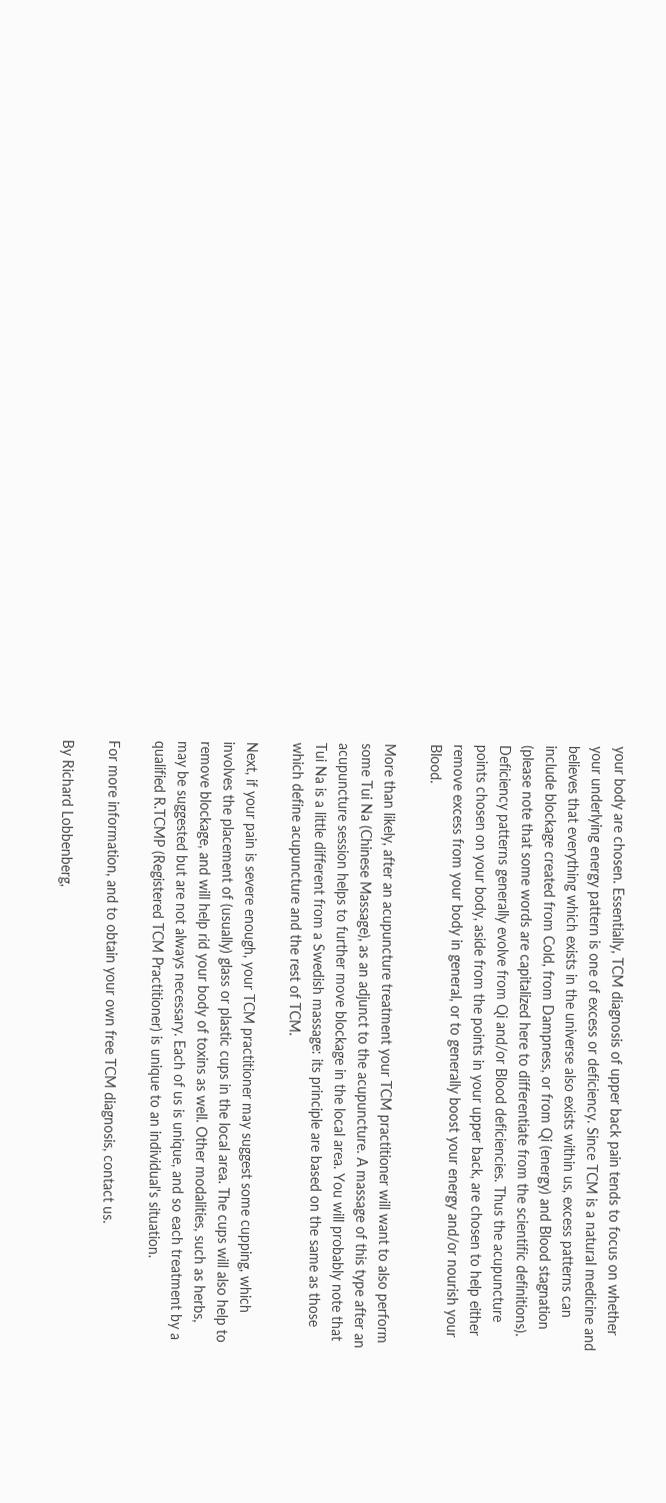your body are chosen. Essentially, TCM diagnosis of upper back pain tends to focus on whether your underlying energy pattern is one of excess or deficiency. Since TCM is a natural medicine and believes that everything which exists in the universe also exists within us, excess patterns can include blockage created from Cold, from Dampness, or from Qi (energy) and Blood stagnation (please note that some words are capitalized here to differentiate from the scientific definitions). Deficiency patterns generally evolve from Qi and/or Blood deficiencies. Thus the acupuncture points chosen on your body, aside from the points in your upper back, are chosen to help either remove excess from your body in general, or to generally boost your energy and/or nourish your Blood.

More than likely, after an acupuncture treatment your TCM practitioner will want to also perform some Tui Na (Chinese Massage), as an adjunct to the acupuncture. A massage of this type after an acupuncture session helps to further move blockage in the local area. You will probably note that Tui Na is a little different from a Swedish massage: its principle are based on the same as those which define acupuncture and the rest of TCM.

Next, if your pain is severe enough, your TCM practitioner may suggest some cupping, which involves the placement of (usually) glass or plastic cups in the local area. The cups will also help to remove blockage, and will help rid your body of toxins as well. Other modalities, such as herbs, may be suggested but are not always necessary. Each of us is unique, and so each treatment by a qualified R.TCMP (Registered TCM Practitioner) is unique to an individual's situation.

For more information, and to obtain your own free TCM diagnosis, contact us.

By Richard Lobbenberg,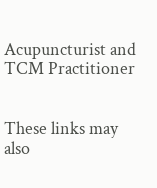Acupuncturist and TCM Practitioner


These links may also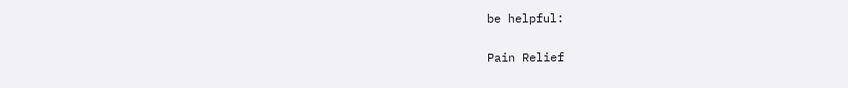be helpful:


Pain Relief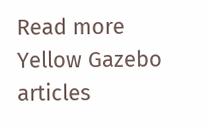Read more Yellow Gazebo articles